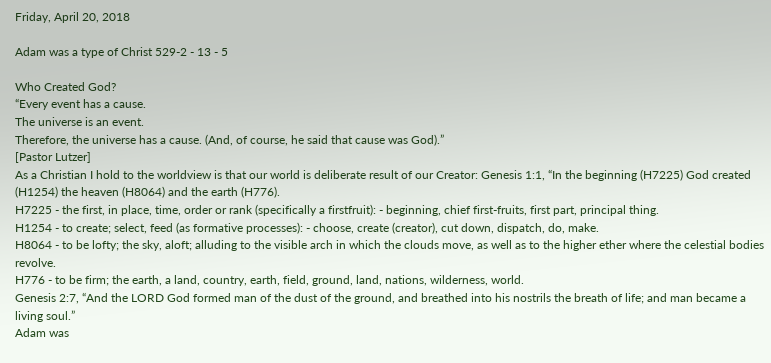Friday, April 20, 2018

Adam was a type of Christ 529-2 - 13 - 5

Who Created God?
“Every event has a cause.
The universe is an event.
Therefore, the universe has a cause. (And, of course, he said that cause was God).”
[Pastor Lutzer]
As a Christian I hold to the worldview is that our world is deliberate result of our Creator: Genesis 1:1, “In the beginning (H7225) God created (H1254) the heaven (H8064) and the earth (H776).
H7225 - the first, in place, time, order or rank (specifically a firstfruit): - beginning, chief first-fruits, first part, principal thing.
H1254 - to create; select, feed (as formative processes): - choose, create (creator), cut down, dispatch, do, make.
H8064 - to be lofty; the sky, aloft; alluding to the visible arch in which the clouds move, as well as to the higher ether where the celestial bodies revolve.
H776 - to be firm; the earth, a land, country, earth, field, ground, land, nations, wilderness, world.
Genesis 2:7, “And the LORD God formed man of the dust of the ground, and breathed into his nostrils the breath of life; and man became a living soul.”
Adam was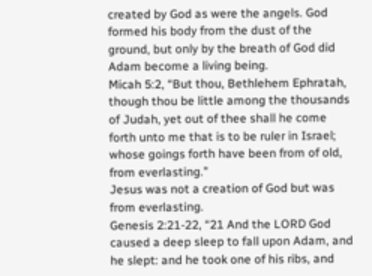created by God as were the angels. God formed his body from the dust of the ground, but only by the breath of God did Adam become a living being.
Micah 5:2, “But thou, Bethlehem Ephratah, though thou be little among the thousands of Judah, yet out of thee shall he come forth unto me that is to be ruler in Israel; whose goings forth have been from of old, from everlasting.”
Jesus was not a creation of God but was from everlasting.
Genesis 2:21-22, “21 And the LORD God caused a deep sleep to fall upon Adam, and he slept: and he took one of his ribs, and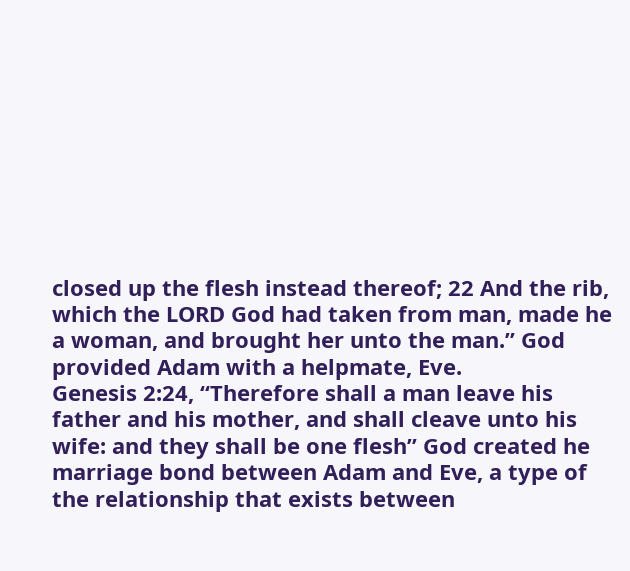closed up the flesh instead thereof; 22 And the rib, which the LORD God had taken from man, made he a woman, and brought her unto the man.” God provided Adam with a helpmate, Eve.
Genesis 2:24, “Therefore shall a man leave his father and his mother, and shall cleave unto his wife: and they shall be one flesh” God created he marriage bond between Adam and Eve, a type of the relationship that exists between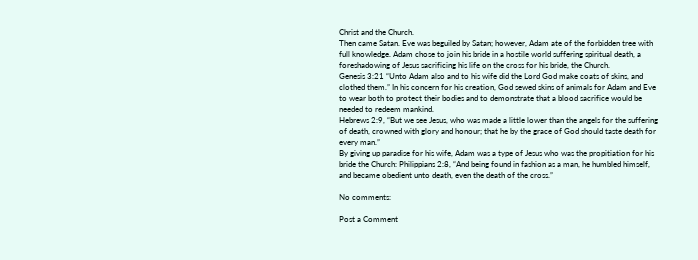Christ and the Church.
Then came Satan. Eve was beguiled by Satan; however, Adam ate of the forbidden tree with full knowledge. Adam chose to join his bride in a hostile world suffering spiritual death, a foreshadowing of Jesus sacrificing his life on the cross for his bride, the Church.
Genesis 3:21 “Unto Adam also and to his wife did the Lord God make coats of skins, and clothed them.” In his concern for his creation, God sewed skins of animals for Adam and Eve to wear both to protect their bodies and to demonstrate that a blood sacrifice would be needed to redeem mankind.
Hebrews 2:9, “But we see Jesus, who was made a little lower than the angels for the suffering of death, crowned with glory and honour; that he by the grace of God should taste death for every man.”
By giving up paradise for his wife, Adam was a type of Jesus who was the propitiation for his bride the Church: Philippians 2:8, “And being found in fashion as a man, he humbled himself, and became obedient unto death, even the death of the cross.”

No comments:

Post a Comment